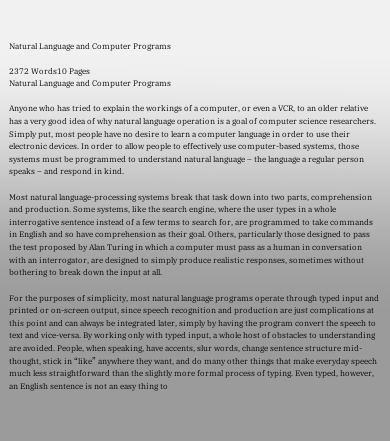Natural Language and Computer Programs

2372 Words10 Pages
Natural Language and Computer Programs

Anyone who has tried to explain the workings of a computer, or even a VCR, to an older relative has a very good idea of why natural language operation is a goal of computer science researchers. Simply put, most people have no desire to learn a computer language in order to use their electronic devices. In order to allow people to effectively use computer-based systems, those systems must be programmed to understand natural language – the language a regular person speaks – and respond in kind.

Most natural language-processing systems break that task down into two parts, comprehension and production. Some systems, like the search engine, where the user types in a whole interrogative sentence instead of a few terms to search for, are programmed to take commands in English and so have comprehension as their goal. Others, particularly those designed to pass the test proposed by Alan Turing in which a computer must pass as a human in conversation with an interrogator, are designed to simply produce realistic responses, sometimes without bothering to break down the input at all.

For the purposes of simplicity, most natural language programs operate through typed input and printed or on-screen output, since speech recognition and production are just complications at this point and can always be integrated later, simply by having the program convert the speech to text and vice-versa. By working only with typed input, a whole host of obstacles to understanding are avoided. People, when speaking, have accents, slur words, change sentence structure mid-thought, stick in “like” anywhere they want, and do many other things that make everyday speech much less straightforward than the slightly more formal process of typing. Even typed, however, an English sentence is not an easy thing to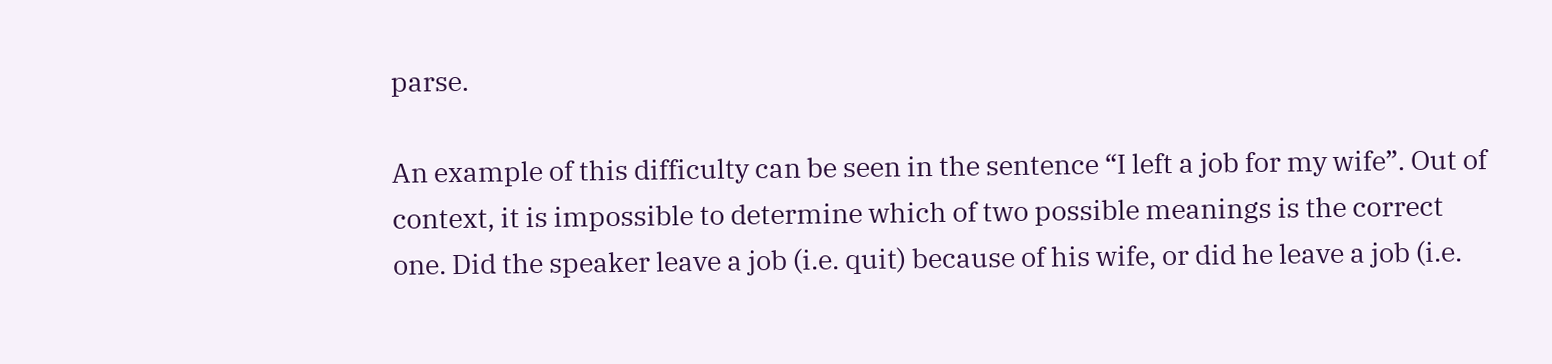parse.

An example of this difficulty can be seen in the sentence “I left a job for my wife”. Out of context, it is impossible to determine which of two possible meanings is the correct one. Did the speaker leave a job (i.e. quit) because of his wife, or did he leave a job (i.e.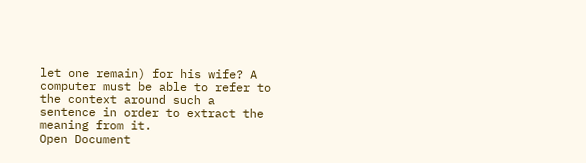let one remain) for his wife? A computer must be able to refer to the context around such a sentence in order to extract the meaning from it.
Open Document